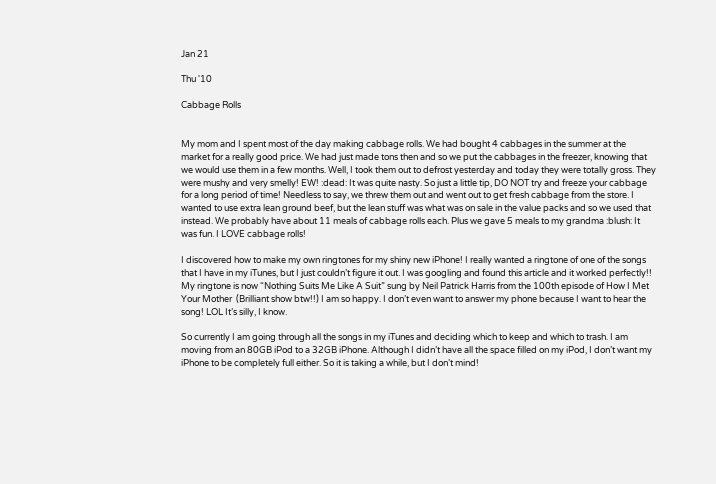Jan 21

Thu '10

Cabbage Rolls


My mom and I spent most of the day making cabbage rolls. We had bought 4 cabbages in the summer at the market for a really good price. We had just made tons then and so we put the cabbages in the freezer, knowing that we would use them in a few months. Well, I took them out to defrost yesterday and today they were totally gross. They were mushy and very smelly! EW! :dead: It was quite nasty. So just a little tip, DO NOT try and freeze your cabbage for a long period of time! Needless to say, we threw them out and went out to get fresh cabbage from the store. I wanted to use extra lean ground beef, but the lean stuff was what was on sale in the value packs and so we used that instead. We probably have about 11 meals of cabbage rolls each. Plus we gave 5 meals to my grandma :blush: It was fun. I LOVE cabbage rolls!

I discovered how to make my own ringtones for my shiny new iPhone! I really wanted a ringtone of one of the songs that I have in my iTunes, but I just couldn’t figure it out. I was googling and found this article and it worked perfectly!! My ringtone is now “Nothing Suits Me Like A Suit” sung by Neil Patrick Harris from the 100th episode of How I Met Your Mother  (Brilliant show btw!!) I am so happy. I don’t even want to answer my phone because I want to hear the song! LOL It’s silly, I know.

So currently I am going through all the songs in my iTunes and deciding which to keep and which to trash. I am moving from an 80GB iPod to a 32GB iPhone. Although I didn’t have all the space filled on my iPod, I don’t want my iPhone to be completely full either. So it is taking a while, but I don’t mind!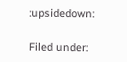:upsidedown:

Filed under: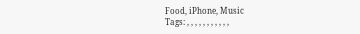Food, iPhone, Music
Tags: , , , , , , , , , , ,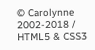© Carolynne 2002-2018 / HTML5 & CSS3